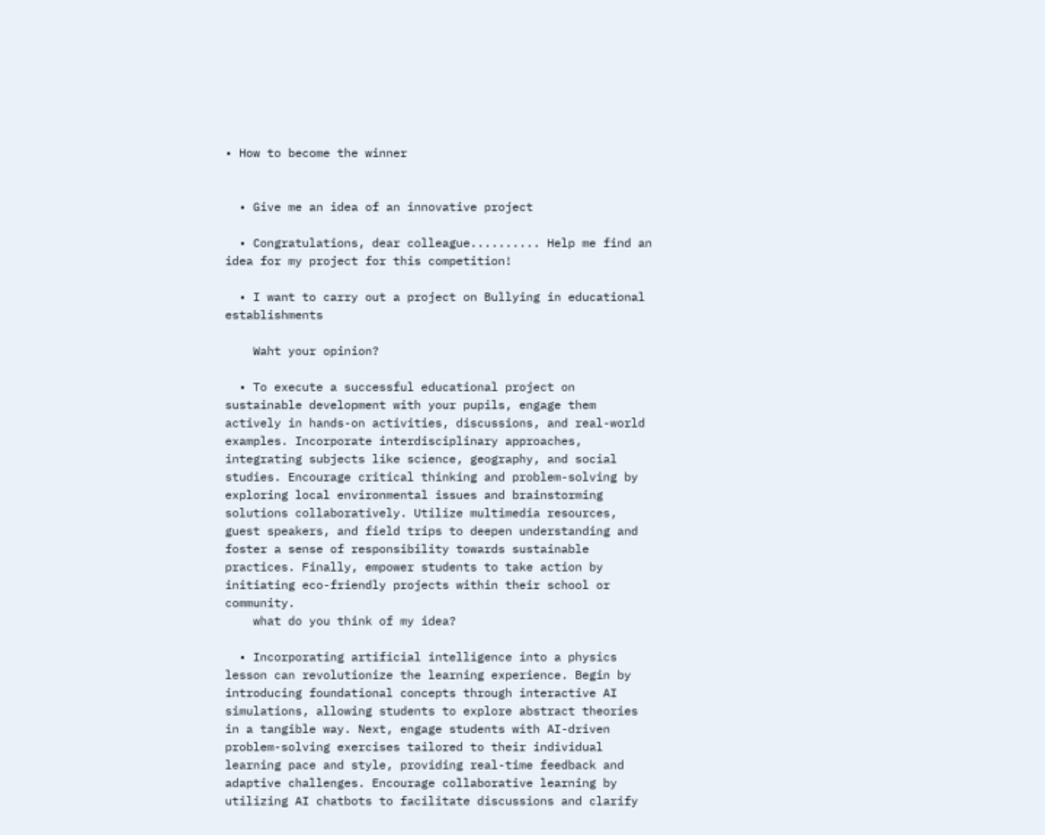• How to become the winner


  • Give me an idea of an innovative project

  • Congratulations, dear colleague.......... Help me find an idea for my project for this competition!

  • I want to carry out a project on Bullying in educational establishments

    Waht your opinion?

  • To execute a successful educational project on sustainable development with your pupils, engage them actively in hands-on activities, discussions, and real-world examples. Incorporate interdisciplinary approaches, integrating subjects like science, geography, and social studies. Encourage critical thinking and problem-solving by exploring local environmental issues and brainstorming solutions collaboratively. Utilize multimedia resources, guest speakers, and field trips to deepen understanding and foster a sense of responsibility towards sustainable practices. Finally, empower students to take action by initiating eco-friendly projects within their school or community.
    what do you think of my idea?

  • Incorporating artificial intelligence into a physics lesson can revolutionize the learning experience. Begin by introducing foundational concepts through interactive AI simulations, allowing students to explore abstract theories in a tangible way. Next, engage students with AI-driven problem-solving exercises tailored to their individual learning pace and style, providing real-time feedback and adaptive challenges. Encourage collaborative learning by utilizing AI chatbots to facilitate discussions and clarify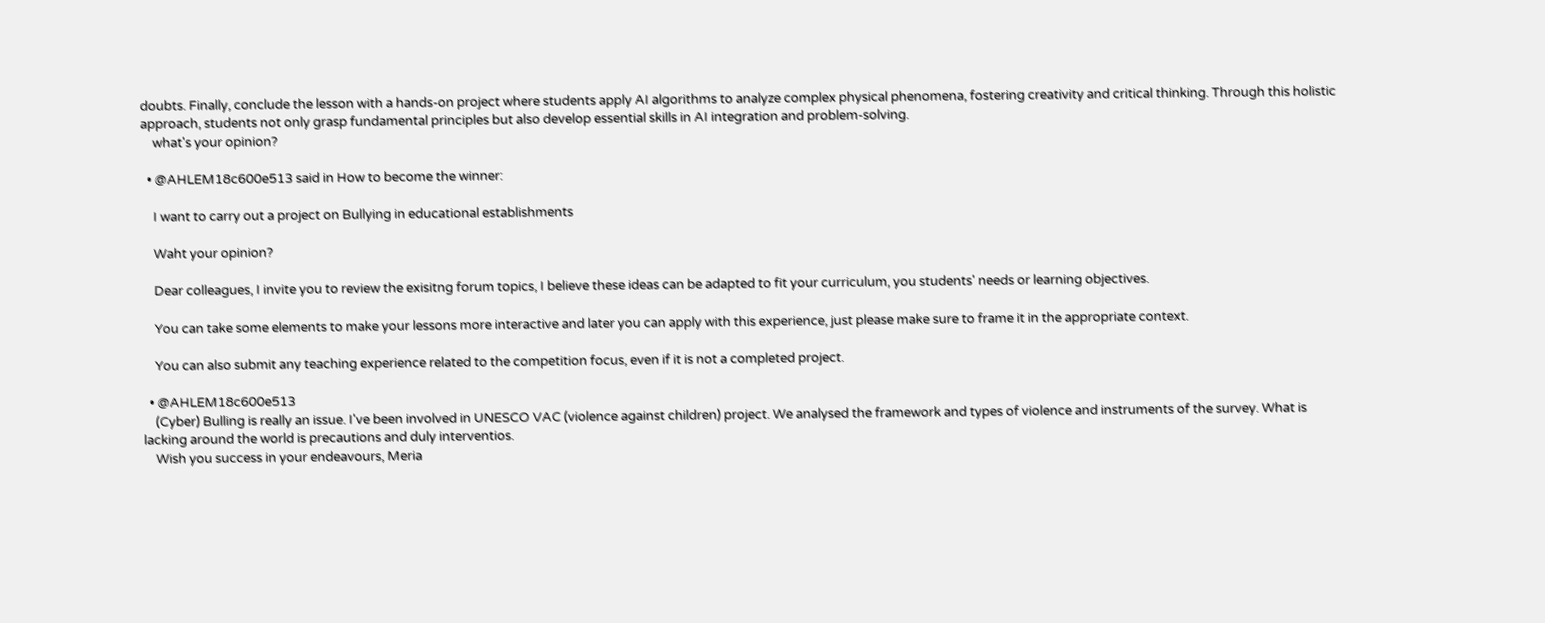doubts. Finally, conclude the lesson with a hands-on project where students apply AI algorithms to analyze complex physical phenomena, fostering creativity and critical thinking. Through this holistic approach, students not only grasp fundamental principles but also develop essential skills in AI integration and problem-solving.
    what's your opinion?

  • @AHLEM18c600e513 said in How to become the winner:

    I want to carry out a project on Bullying in educational establishments

    Waht your opinion?

    Dear colleagues, I invite you to review the exisitng forum topics, I believe these ideas can be adapted to fit your curriculum, you students' needs or learning objectives.

    You can take some elements to make your lessons more interactive and later you can apply with this experience, just please make sure to frame it in the appropriate context.

    You can also submit any teaching experience related to the competition focus, even if it is not a completed project.

  • @AHLEM18c600e513
    (Cyber) Bulling is really an issue. I've been involved in UNESCO VAC (violence against children) project. We analysed the framework and types of violence and instruments of the survey. What is lacking around the world is precautions and duly interventios.
    Wish you success in your endeavours, Meria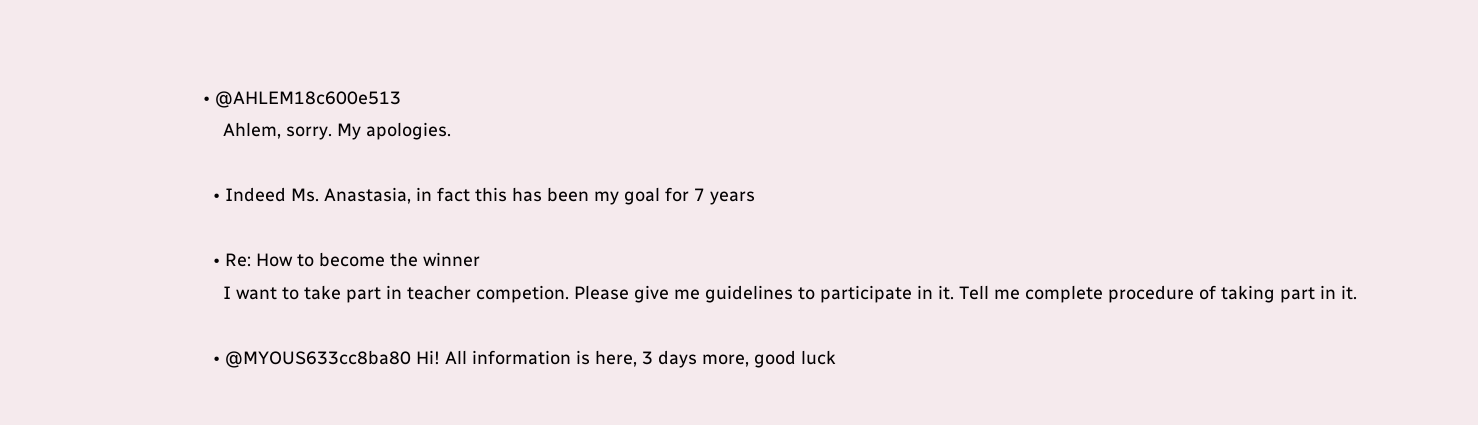• @AHLEM18c600e513
    Ahlem, sorry. My apologies.

  • Indeed Ms. Anastasia, in fact this has been my goal for 7 years

  • Re: How to become the winner
    I want to take part in teacher competion. Please give me guidelines to participate in it. Tell me complete procedure of taking part in it.

  • @MYOUS633cc8ba80 Hi! All information is here, 3 days more, good luck